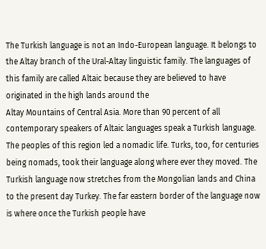The Turkish language is not an Indo-European language. It belongs to the Altay branch of the Ural-Altay linguistic family. The languages of this family are called Altaic because they are believed to have originated in the high lands around the
Altay Mountains of Central Asia. More than 90 percent of all contemporary speakers of Altaic languages speak a Turkish language. The peoples of this region led a nomadic life. Turks, too, for centuries being nomads, took their language along where ever they moved. The Turkish language now stretches from the Mongolian lands and China to the present day Turkey. The far eastern border of the language now is where once the Turkish people have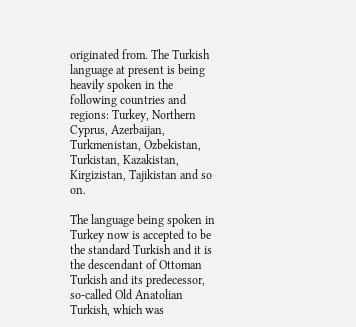originated from. The Turkish language at present is being heavily spoken in the following countries and regions: Turkey, Northern Cyprus, Azerbaijan, Turkmenistan, Ozbekistan, Turkistan, Kazakistan, Kirgizistan, Tajikistan and so on.

The language being spoken in Turkey now is accepted to be the standard Turkish and it is the descendant of Ottoman Turkish and its predecessor, so-called Old Anatolian Turkish, which was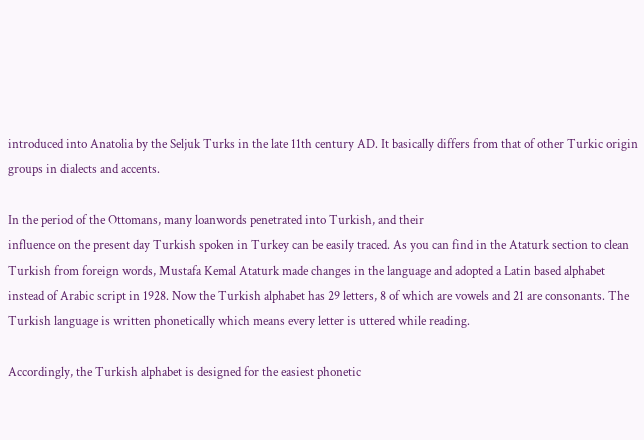introduced into Anatolia by the Seljuk Turks in the late 11th century AD. It basically differs from that of other Turkic origin groups in dialects and accents.

In the period of the Ottomans, many loanwords penetrated into Turkish, and their
influence on the present day Turkish spoken in Turkey can be easily traced. As you can find in the Ataturk section to clean Turkish from foreign words, Mustafa Kemal Ataturk made changes in the language and adopted a Latin based alphabet instead of Arabic script in 1928. Now the Turkish alphabet has 29 letters, 8 of which are vowels and 21 are consonants. The Turkish language is written phonetically which means every letter is uttered while reading.

Accordingly, the Turkish alphabet is designed for the easiest phonetic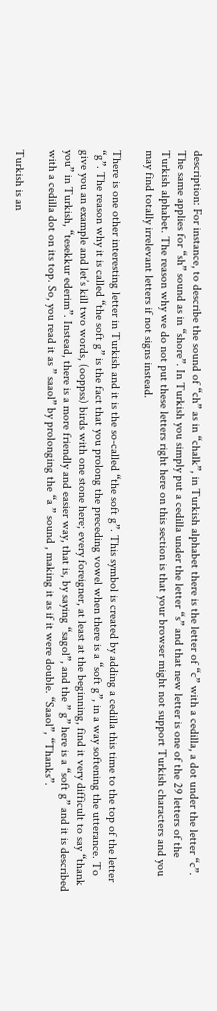description: For instance, to describe the sound of “ch” as in “chalk”, in Turkish alphabet there is the letter of “c” with a cedilla, a dot under the letter “c”. The same applies for “sh” sound as in “shore”. In Turkish you simply put a cedilla under the letter “s” and that new letter is one of the 29 letters of the Turkish alphabet. The reason why we do not put these letters right here on this section is that your browser might not support Turkish characters and you may find totally irrelevant letters if not signs instead.

There is one other interesting letter in Turkish and it is the so-called “the soft g”. This symbol is created by adding a cedilla this time to the top of the letter “g”. The reason why it is called “the soft g” is the fact that you prolong the preceding vowel when there is a “soft g”, in a way softening the utterance. To give you an example and let’s kill two words, (ooppss) birds with one stone here; every foreigner, at least at the beginning, find it very difficult to say “thank you” in Turkish, “tesekkur ederim”. Instead, there is a more friendly and easier way, that is, by saying “sagol”, and the ” g” here is a “soft g” and it is described with a cedilla dot on its top. So, you read it as ” saaol” by prolonging the “a ” sound , making it as if it were double. “Saaol”, “Thanks”.

Turkish is an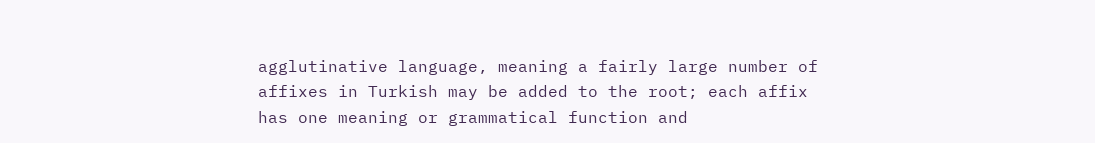agglutinative language, meaning a fairly large number of affixes in Turkish may be added to the root; each affix has one meaning or grammatical function and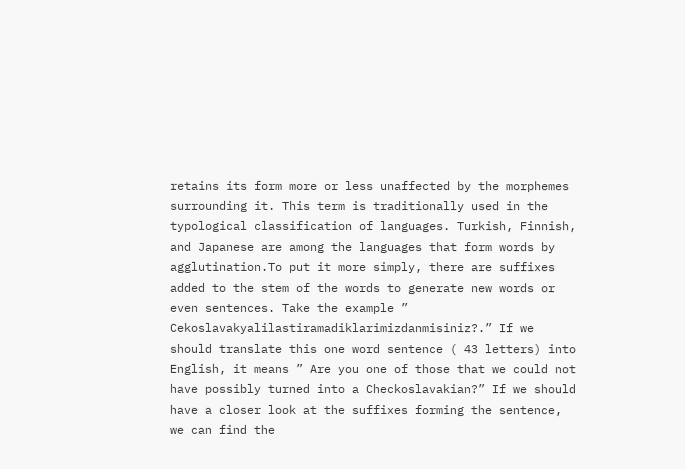retains its form more or less unaffected by the morphemes surrounding it. This term is traditionally used in the typological classification of languages. Turkish, Finnish, and Japanese are among the languages that form words by agglutination.To put it more simply, there are suffixes added to the stem of the words to generate new words or even sentences. Take the example ” Cekoslavakyalilastiramadiklarimizdanmisiniz?.” If we should translate this one word sentence ( 43 letters) into English, it means ” Are you one of those that we could not have possibly turned into a Checkoslavakian?” If we should have a closer look at the suffixes forming the sentence, we can find the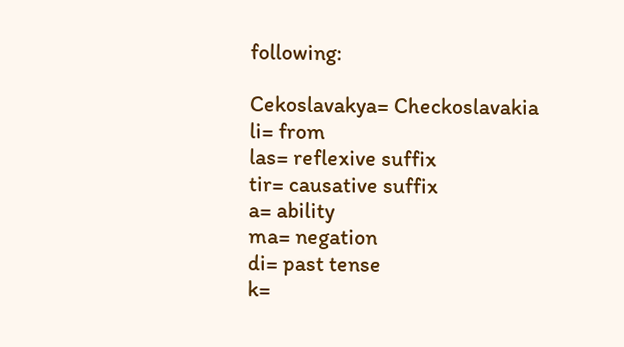following:

Cekoslavakya= Checkoslavakia
li= from
las= reflexive suffix
tir= causative suffix
a= ability
ma= negation
di= past tense
k=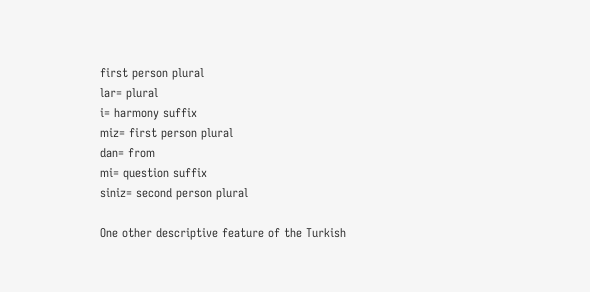first person plural
lar= plural
i= harmony suffix
miz= first person plural
dan= from
mi= question suffix
siniz= second person plural

One other descriptive feature of the Turkish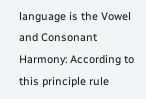language is the Vowel and Consonant
Harmony: According to this principle rule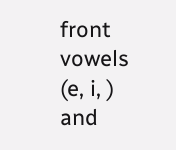front vowels (e, i, ) and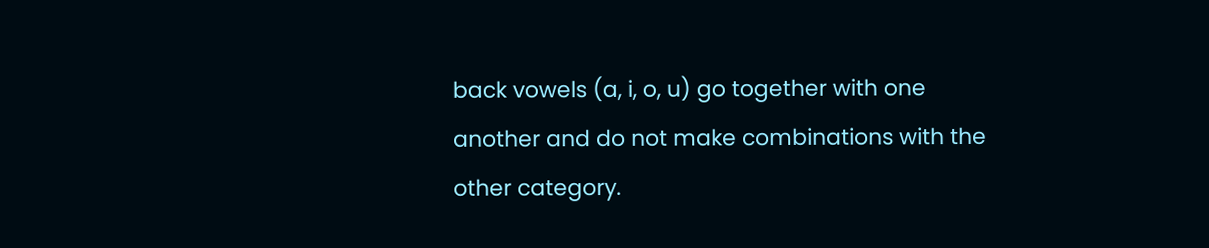back vowels (a, i, o, u) go together with one another and do not make combinations with the other category.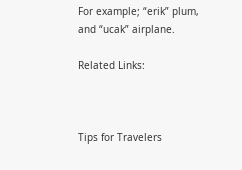For example; “erik” plum, and “ucak” airplane.

Related Links:



Tips for Travelers